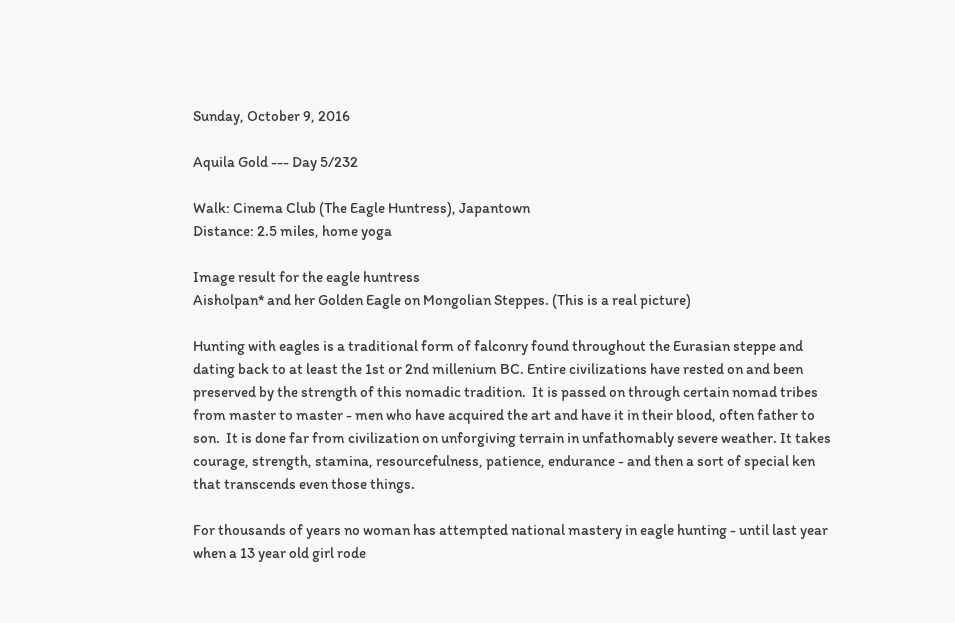Sunday, October 9, 2016

Aquila Gold --- Day 5/232

Walk: Cinema Club (The Eagle Huntress), Japantown
Distance: 2.5 miles, home yoga

Image result for the eagle huntress
Aisholpan* and her Golden Eagle on Mongolian Steppes. (This is a real picture)

Hunting with eagles is a traditional form of falconry found throughout the Eurasian steppe and dating back to at least the 1st or 2nd millenium BC. Entire civilizations have rested on and been preserved by the strength of this nomadic tradition.  It is passed on through certain nomad tribes from master to master - men who have acquired the art and have it in their blood, often father to son.  It is done far from civilization on unforgiving terrain in unfathomably severe weather. It takes courage, strength, stamina, resourcefulness, patience, endurance - and then a sort of special ken that transcends even those things.

For thousands of years no woman has attempted national mastery in eagle hunting - until last year when a 13 year old girl rode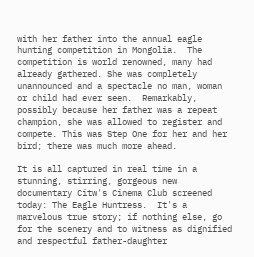with her father into the annual eagle hunting competition in Mongolia.  The competition is world renowned, many had already gathered. She was completely unannounced and a spectacle no man, woman or child had ever seen.  Remarkably, possibly because her father was a repeat champion, she was allowed to register and compete. This was Step One for her and her bird; there was much more ahead.

It is all captured in real time in a stunning, stirring, gorgeous new documentary Citw's Cinema Club screened today: The Eagle Huntress.  It's a marvelous true story; if nothing else, go for the scenery and to witness as dignified and respectful father-daughter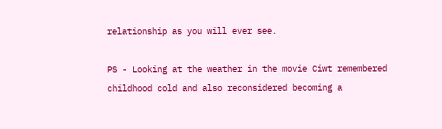relationship as you will ever see.

PS - Looking at the weather in the movie Ciwt remembered childhood cold and also reconsidered becoming a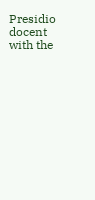Presidio docent with the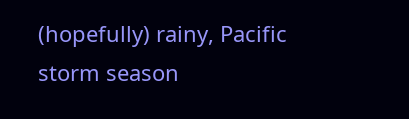(hopefully) rainy, Pacific storm season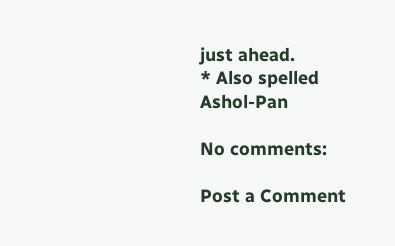just ahead.
* Also spelled Ashol-Pan

No comments:

Post a Comment